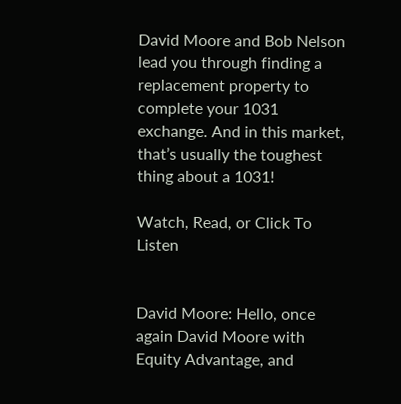David Moore and Bob Nelson lead you through finding a replacement property to complete your 1031 exchange. And in this market, that’s usually the toughest thing about a 1031!

Watch, Read, or Click To Listen


David Moore: Hello, once again David Moore with Equity Advantage, and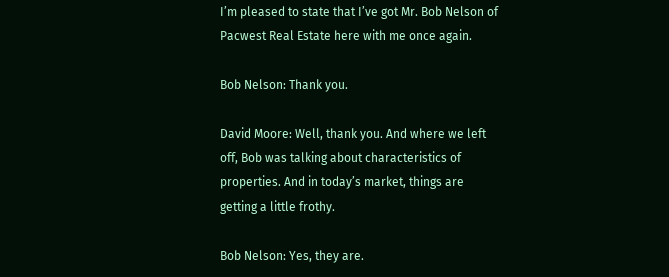I’m pleased to state that I’ve got Mr. Bob Nelson of Pacwest Real Estate here with me once again.

Bob Nelson: Thank you.

David Moore: Well, thank you. And where we left off, Bob was talking about characteristics of properties. And in today’s market, things are getting a little frothy.

Bob Nelson: Yes, they are.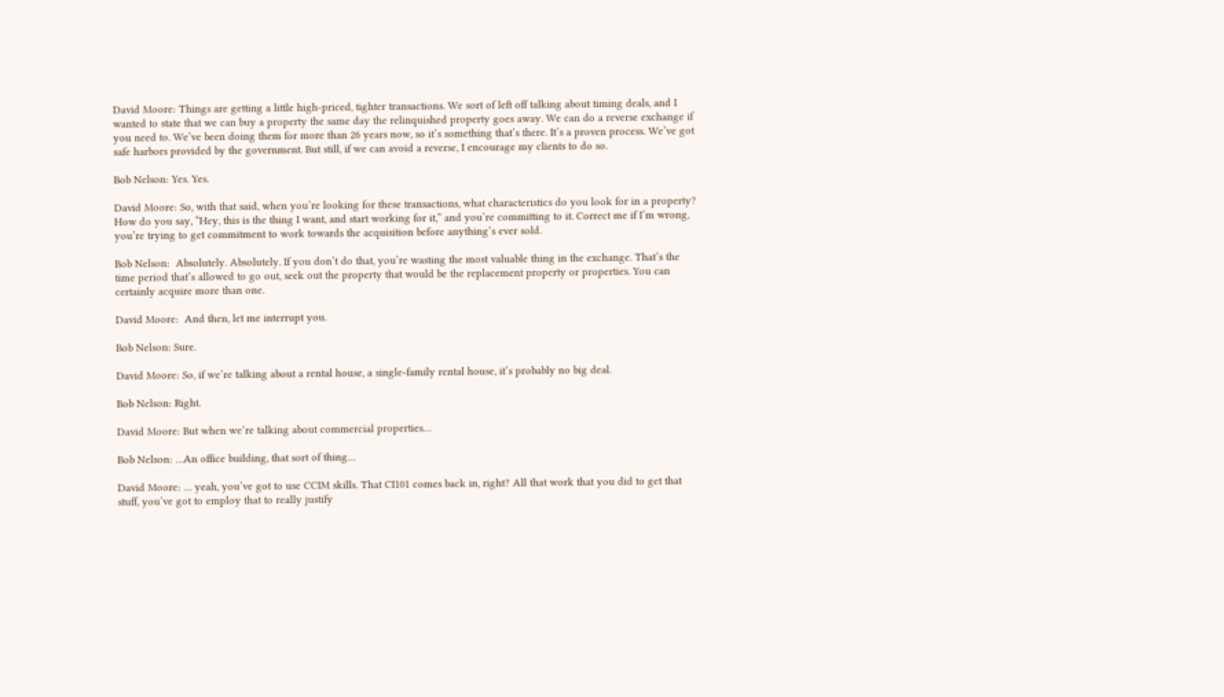David Moore: Things are getting a little high-priced, tighter transactions. We sort of left off talking about timing deals, and I wanted to state that we can buy a property the same day the relinquished property goes away. We can do a reverse exchange if you need to. We’ve been doing them for more than 26 years now, so it’s something that’s there. It’s a proven process. We’ve got safe harbors provided by the government. But still, if we can avoid a reverse, I encourage my clients to do so.

Bob Nelson: Yes. Yes.

David Moore: So, with that said, when you’re looking for these transactions, what characteristics do you look for in a property? How do you say, “Hey, this is the thing I want, and start working for it,” and you’re committing to it. Correct me if I’m wrong, you’re trying to get commitment to work towards the acquisition before anything’s ever sold.

Bob Nelson:  Absolutely. Absolutely. If you don’t do that, you’re wasting the most valuable thing in the exchange. That’s the time period that’s allowed to go out, seek out the property that would be the replacement property or properties. You can certainly acquire more than one.

David Moore:  And then, let me interrupt you.

Bob Nelson: Sure.

David Moore: So, if we’re talking about a rental house, a single-family rental house, it’s probably no big deal.

Bob Nelson: Right.

David Moore: But when we’re talking about commercial properties…

Bob Nelson: …An office building, that sort of thing…

David Moore: … yeah, you’ve got to use CCIM skills. That CI101 comes back in, right? All that work that you did to get that stuff, you’ve got to employ that to really justify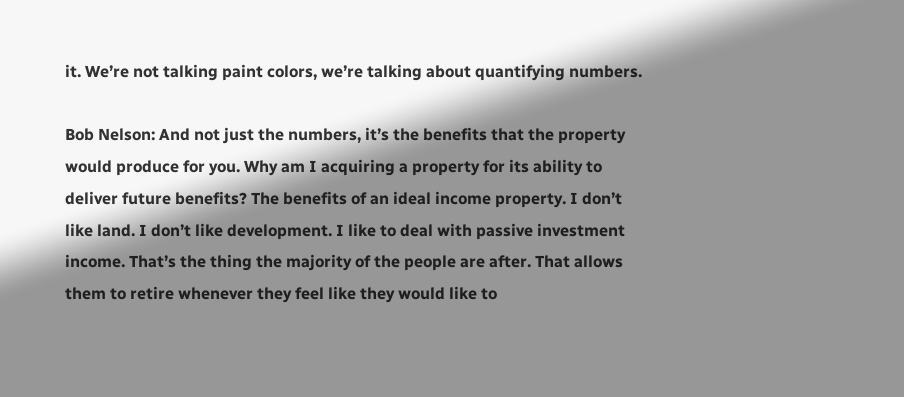it. We’re not talking paint colors, we’re talking about quantifying numbers.

Bob Nelson: And not just the numbers, it’s the benefits that the property would produce for you. Why am I acquiring a property for its ability to deliver future benefits? The benefits of an ideal income property. I don’t like land. I don’t like development. I like to deal with passive investment income. That’s the thing the majority of the people are after. That allows them to retire whenever they feel like they would like to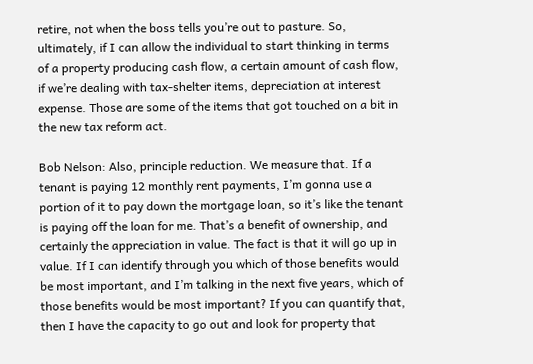retire, not when the boss tells you’re out to pasture. So, ultimately, if I can allow the individual to start thinking in terms of a property producing cash flow, a certain amount of cash flow, if we’re dealing with tax-shelter items, depreciation at interest expense. Those are some of the items that got touched on a bit in the new tax reform act.

Bob Nelson: Also, principle reduction. We measure that. If a tenant is paying 12 monthly rent payments, I’m gonna use a portion of it to pay down the mortgage loan, so it’s like the tenant is paying off the loan for me. That’s a benefit of ownership, and certainly the appreciation in value. The fact is that it will go up in value. If I can identify through you which of those benefits would be most important, and I’m talking in the next five years, which of those benefits would be most important? If you can quantify that, then I have the capacity to go out and look for property that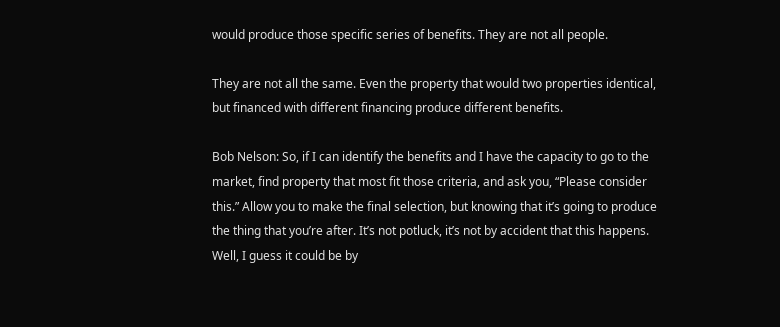would produce those specific series of benefits. They are not all people.

They are not all the same. Even the property that would two properties identical, but financed with different financing produce different benefits.

Bob Nelson: So, if I can identify the benefits and I have the capacity to go to the market, find property that most fit those criteria, and ask you, “Please consider this.” Allow you to make the final selection, but knowing that it’s going to produce the thing that you’re after. It’s not potluck, it’s not by accident that this happens. Well, I guess it could be by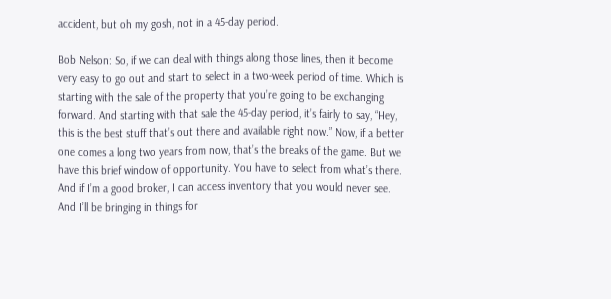accident, but oh my gosh, not in a 45-day period.

Bob Nelson: So, if we can deal with things along those lines, then it become very easy to go out and start to select in a two-week period of time. Which is starting with the sale of the property that you’re going to be exchanging forward. And starting with that sale the 45-day period, it’s fairly to say, “Hey, this is the best stuff that’s out there and available right now.” Now, if a better one comes a long two years from now, that’s the breaks of the game. But we have this brief window of opportunity. You have to select from what’s there. And if I’m a good broker, I can access inventory that you would never see. And I’ll be bringing in things for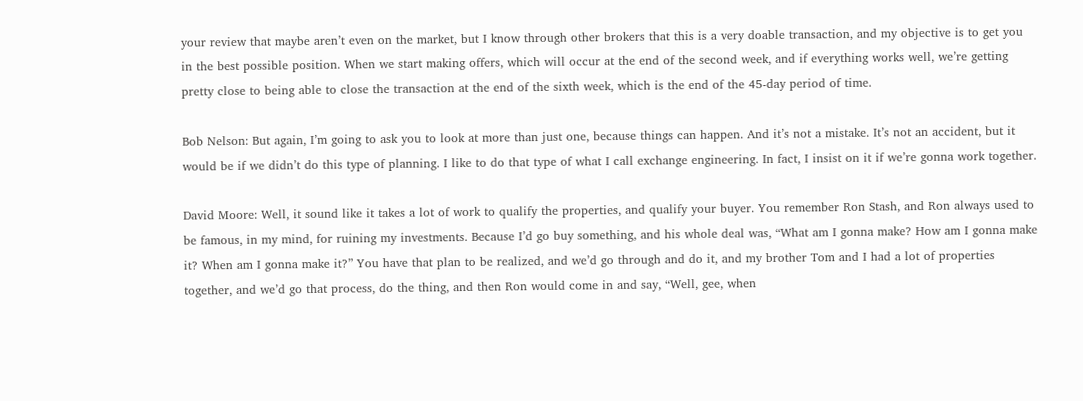your review that maybe aren’t even on the market, but I know through other brokers that this is a very doable transaction, and my objective is to get you in the best possible position. When we start making offers, which will occur at the end of the second week, and if everything works well, we’re getting pretty close to being able to close the transaction at the end of the sixth week, which is the end of the 45-day period of time.

Bob Nelson: But again, I’m going to ask you to look at more than just one, because things can happen. And it’s not a mistake. It’s not an accident, but it would be if we didn’t do this type of planning. I like to do that type of what I call exchange engineering. In fact, I insist on it if we’re gonna work together.

David Moore: Well, it sound like it takes a lot of work to qualify the properties, and qualify your buyer. You remember Ron Stash, and Ron always used to be famous, in my mind, for ruining my investments. Because I’d go buy something, and his whole deal was, “What am I gonna make? How am I gonna make it? When am I gonna make it?” You have that plan to be realized, and we’d go through and do it, and my brother Tom and I had a lot of properties together, and we’d go that process, do the thing, and then Ron would come in and say, “Well, gee, when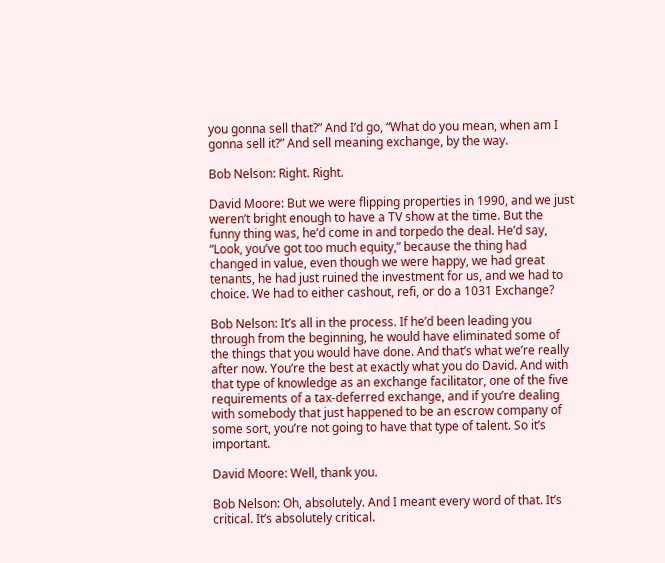you gonna sell that?” And I’d go, “What do you mean, when am I gonna sell it?” And sell meaning exchange, by the way.

Bob Nelson: Right. Right.

David Moore: But we were flipping properties in 1990, and we just weren’t bright enough to have a TV show at the time. But the funny thing was, he’d come in and torpedo the deal. He’d say, “Look, you’ve got too much equity,” because the thing had changed in value, even though we were happy, we had great tenants, he had just ruined the investment for us, and we had to choice. We had to either cashout, refi, or do a 1031 Exchange?

Bob Nelson: It’s all in the process. If he’d been leading you through from the beginning, he would have eliminated some of the things that you would have done. And that’s what we’re really after now. You’re the best at exactly what you do David. And with that type of knowledge as an exchange facilitator, one of the five requirements of a tax-deferred exchange, and if you’re dealing with somebody that just happened to be an escrow company of some sort, you’re not going to have that type of talent. So it’s important.

David Moore: Well, thank you.

Bob Nelson: Oh, absolutely. And I meant every word of that. It’s critical. It’s absolutely critical.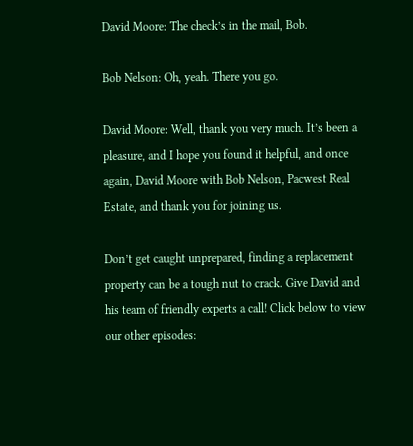David Moore: The check’s in the mail, Bob.

Bob Nelson: Oh, yeah. There you go.

David Moore: Well, thank you very much. It’s been a pleasure, and I hope you found it helpful, and once again, David Moore with Bob Nelson, Pacwest Real Estate, and thank you for joining us.

Don’t get caught unprepared, finding a replacement property can be a tough nut to crack. Give David and his team of friendly experts a call! Click below to view our other episodes: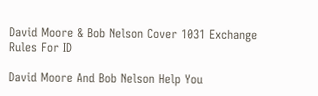David Moore & Bob Nelson Cover 1031 Exchange Rules For ID

David Moore And Bob Nelson Help You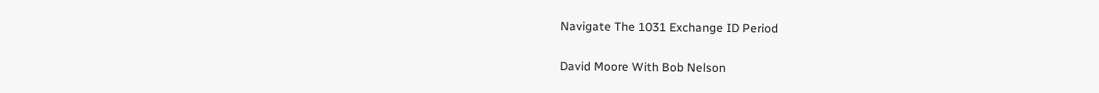Navigate The 1031 Exchange ID Period

David Moore With Bob Nelson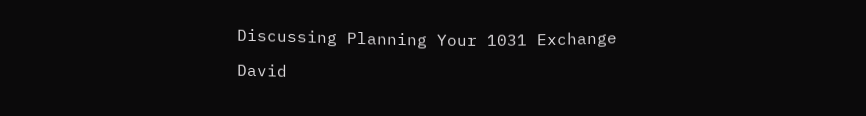Discussing Planning Your 1031 Exchange

David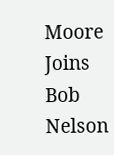Moore Joins Bob Nelson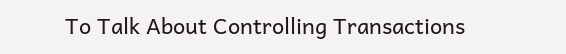To Talk About Controlling Transactions